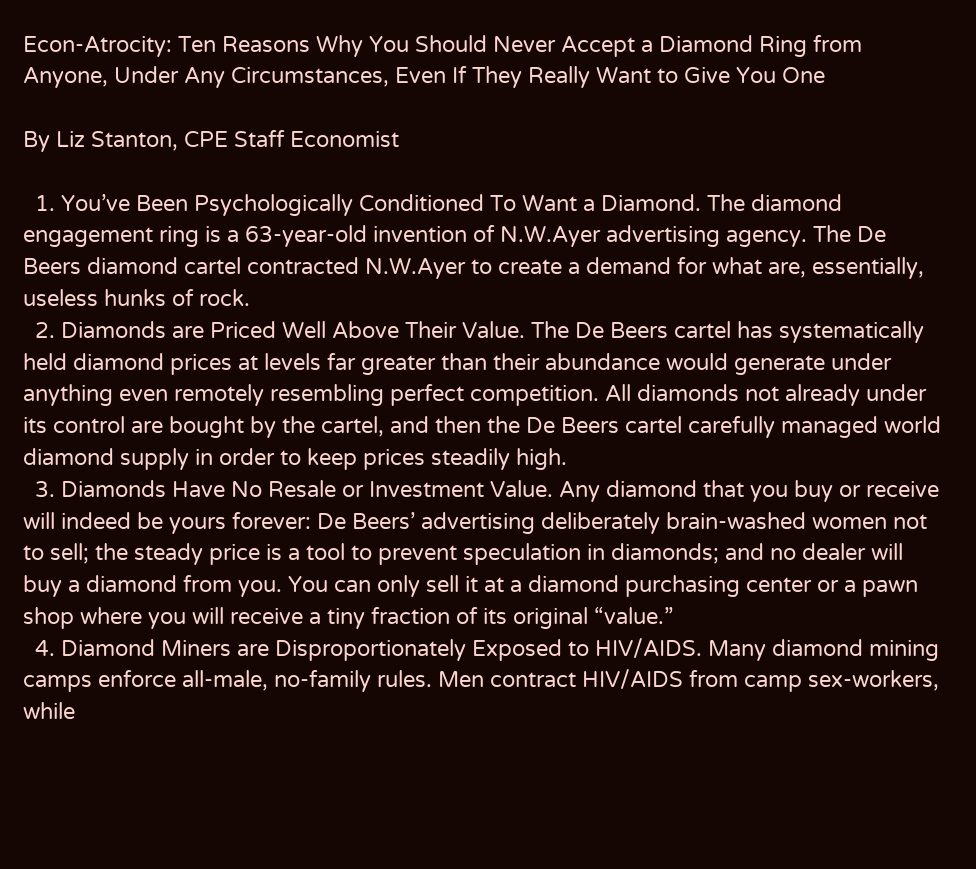Econ-Atrocity: Ten Reasons Why You Should Never Accept a Diamond Ring from Anyone, Under Any Circumstances, Even If They Really Want to Give You One

By Liz Stanton, CPE Staff Economist

  1. You’ve Been Psychologically Conditioned To Want a Diamond. The diamond engagement ring is a 63-year-old invention of N.W.Ayer advertising agency. The De Beers diamond cartel contracted N.W.Ayer to create a demand for what are, essentially, useless hunks of rock.
  2. Diamonds are Priced Well Above Their Value. The De Beers cartel has systematically held diamond prices at levels far greater than their abundance would generate under anything even remotely resembling perfect competition. All diamonds not already under its control are bought by the cartel, and then the De Beers cartel carefully managed world diamond supply in order to keep prices steadily high.
  3. Diamonds Have No Resale or Investment Value. Any diamond that you buy or receive will indeed be yours forever: De Beers’ advertising deliberately brain-washed women not to sell; the steady price is a tool to prevent speculation in diamonds; and no dealer will buy a diamond from you. You can only sell it at a diamond purchasing center or a pawn shop where you will receive a tiny fraction of its original “value.”
  4. Diamond Miners are Disproportionately Exposed to HIV/AIDS. Many diamond mining camps enforce all-male, no-family rules. Men contract HIV/AIDS from camp sex-workers, while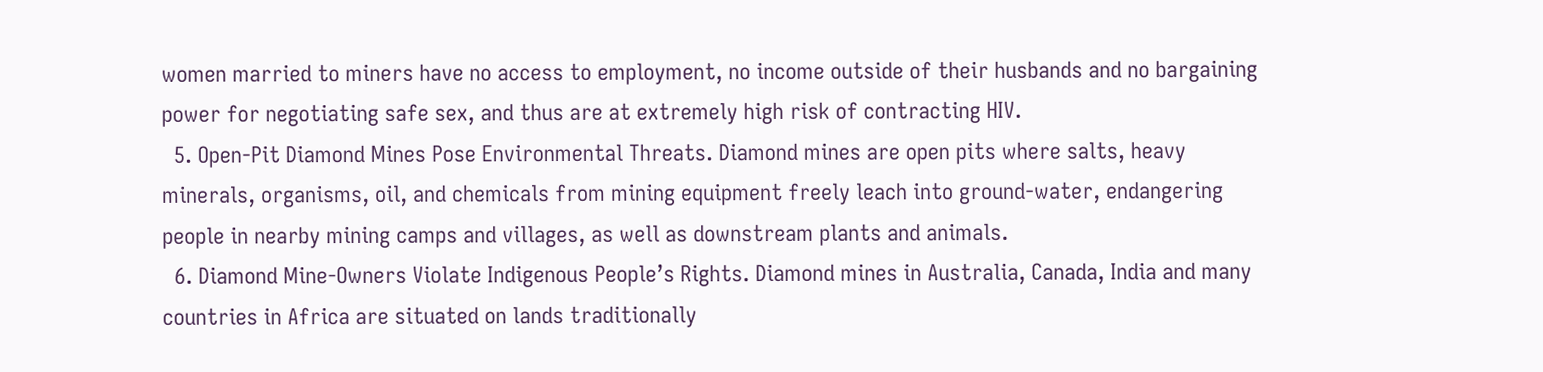women married to miners have no access to employment, no income outside of their husbands and no bargaining power for negotiating safe sex, and thus are at extremely high risk of contracting HIV.
  5. Open-Pit Diamond Mines Pose Environmental Threats. Diamond mines are open pits where salts, heavy minerals, organisms, oil, and chemicals from mining equipment freely leach into ground-water, endangering people in nearby mining camps and villages, as well as downstream plants and animals.
  6. Diamond Mine-Owners Violate Indigenous People’s Rights. Diamond mines in Australia, Canada, India and many countries in Africa are situated on lands traditionally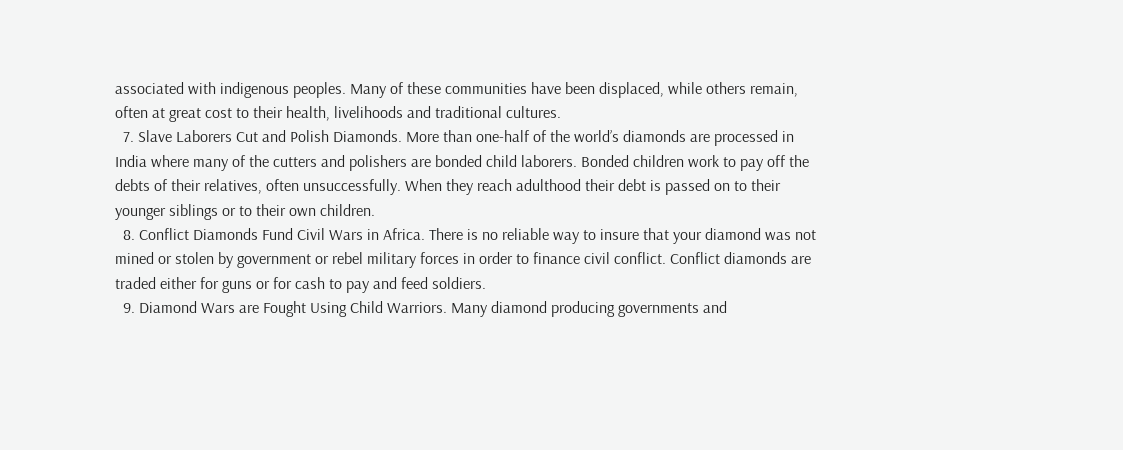associated with indigenous peoples. Many of these communities have been displaced, while others remain, often at great cost to their health, livelihoods and traditional cultures.
  7. Slave Laborers Cut and Polish Diamonds. More than one-half of the world’s diamonds are processed in India where many of the cutters and polishers are bonded child laborers. Bonded children work to pay off the debts of their relatives, often unsuccessfully. When they reach adulthood their debt is passed on to their younger siblings or to their own children.
  8. Conflict Diamonds Fund Civil Wars in Africa. There is no reliable way to insure that your diamond was not mined or stolen by government or rebel military forces in order to finance civil conflict. Conflict diamonds are traded either for guns or for cash to pay and feed soldiers.
  9. Diamond Wars are Fought Using Child Warriors. Many diamond producing governments and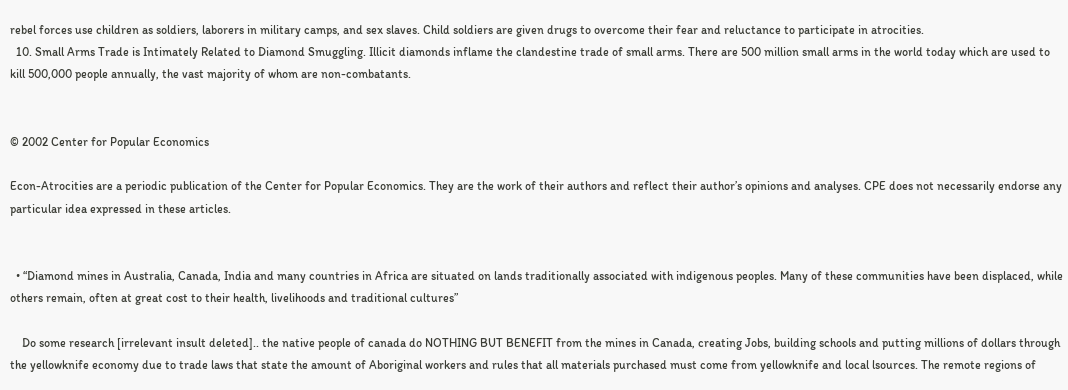rebel forces use children as soldiers, laborers in military camps, and sex slaves. Child soldiers are given drugs to overcome their fear and reluctance to participate in atrocities.
  10. Small Arms Trade is Intimately Related to Diamond Smuggling. Illicit diamonds inflame the clandestine trade of small arms. There are 500 million small arms in the world today which are used to kill 500,000 people annually, the vast majority of whom are non-combatants.


© 2002 Center for Popular Economics

Econ-Atrocities are a periodic publication of the Center for Popular Economics. They are the work of their authors and reflect their author’s opinions and analyses. CPE does not necessarily endorse any particular idea expressed in these articles.


  • “Diamond mines in Australia, Canada, India and many countries in Africa are situated on lands traditionally associated with indigenous peoples. Many of these communities have been displaced, while others remain, often at great cost to their health, livelihoods and traditional cultures”

    Do some research [irrelevant insult deleted].. the native people of canada do NOTHING BUT BENEFIT from the mines in Canada, creating Jobs, building schools and putting millions of dollars through the yellowknife economy due to trade laws that state the amount of Aboriginal workers and rules that all materials purchased must come from yellowknife and local lsources. The remote regions of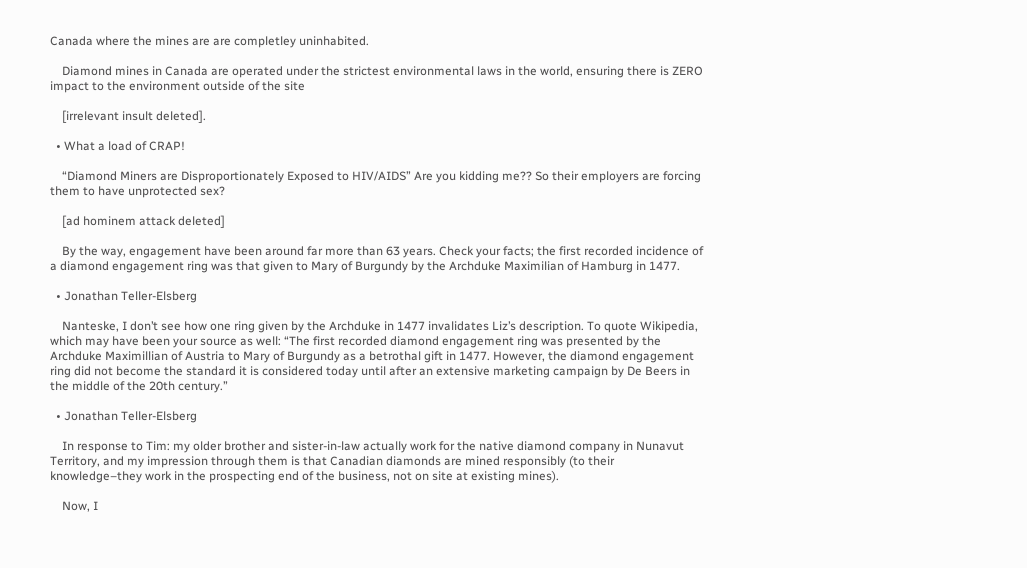Canada where the mines are are completley uninhabited.

    Diamond mines in Canada are operated under the strictest environmental laws in the world, ensuring there is ZERO impact to the environment outside of the site

    [irrelevant insult deleted].

  • What a load of CRAP!

    “Diamond Miners are Disproportionately Exposed to HIV/AIDS” Are you kidding me?? So their employers are forcing them to have unprotected sex?

    [ad hominem attack deleted]

    By the way, engagement have been around far more than 63 years. Check your facts; the first recorded incidence of a diamond engagement ring was that given to Mary of Burgundy by the Archduke Maximilian of Hamburg in 1477.

  • Jonathan Teller-Elsberg

    Nanteske, I don’t see how one ring given by the Archduke in 1477 invalidates Liz’s description. To quote Wikipedia, which may have been your source as well: “The first recorded diamond engagement ring was presented by the Archduke Maximillian of Austria to Mary of Burgundy as a betrothal gift in 1477. However, the diamond engagement ring did not become the standard it is considered today until after an extensive marketing campaign by De Beers in the middle of the 20th century.”

  • Jonathan Teller-Elsberg

    In response to Tim: my older brother and sister-in-law actually work for the native diamond company in Nunavut Territory, and my impression through them is that Canadian diamonds are mined responsibly (to their knowledge–they work in the prospecting end of the business, not on site at existing mines).

    Now, I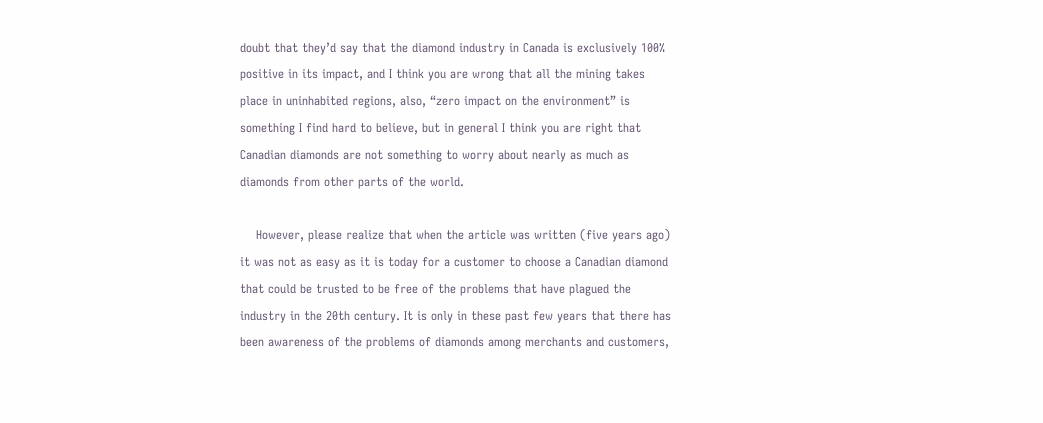doubt that they’d say that the diamond industry in Canada is exclusively 100% positive in its impact, and I think you are wrong that all the mining takes place in uninhabited regions, also, “zero impact on the environment” is something I find hard to believe, but in general I think you are right that Canadian diamonds are not something to worry about nearly as much as diamonds from other parts of the world.

    However, please realize that when the article was written (five years ago) it was not as easy as it is today for a customer to choose a Canadian diamond that could be trusted to be free of the problems that have plagued the industry in the 20th century. It is only in these past few years that there has been awareness of the problems of diamonds among merchants and customers,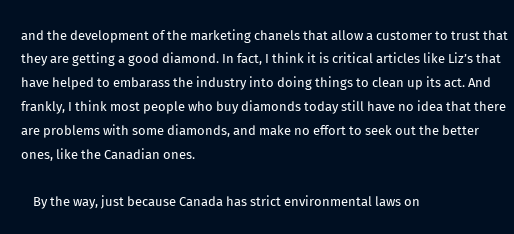and the development of the marketing chanels that allow a customer to trust that they are getting a good diamond. In fact, I think it is critical articles like Liz’s that have helped to embarass the industry into doing things to clean up its act. And frankly, I think most people who buy diamonds today still have no idea that there are problems with some diamonds, and make no effort to seek out the better ones, like the Canadian ones.

    By the way, just because Canada has strict environmental laws on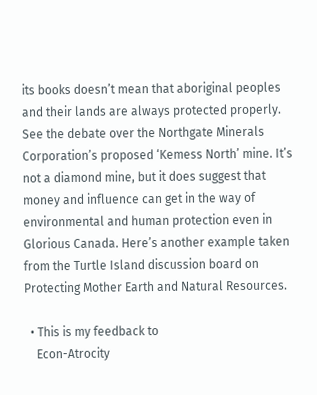its books doesn’t mean that aboriginal peoples and their lands are always protected properly. See the debate over the Northgate Minerals Corporation’s proposed ‘Kemess North’ mine. It’s not a diamond mine, but it does suggest that money and influence can get in the way of environmental and human protection even in Glorious Canada. Here’s another example taken from the Turtle Island discussion board on Protecting Mother Earth and Natural Resources.

  • This is my feedback to
    Econ-Atrocity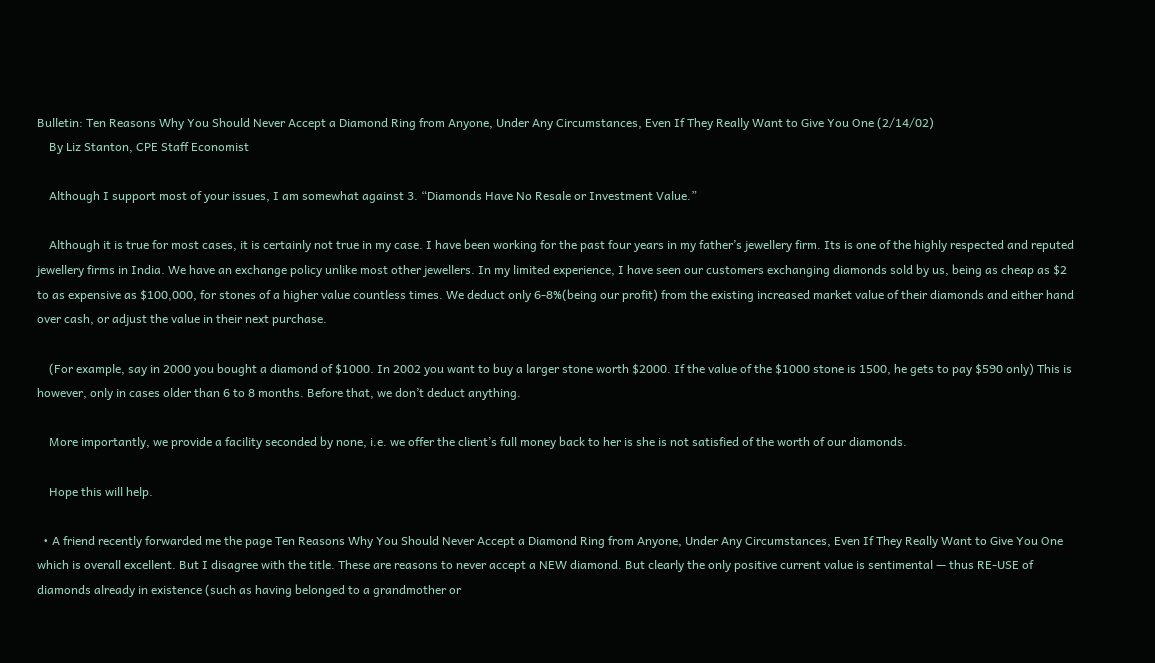Bulletin: Ten Reasons Why You Should Never Accept a Diamond Ring from Anyone, Under Any Circumstances, Even If They Really Want to Give You One (2/14/02)
    By Liz Stanton, CPE Staff Economist

    Although I support most of your issues, I am somewhat against 3. “Diamonds Have No Resale or Investment Value.”

    Although it is true for most cases, it is certainly not true in my case. I have been working for the past four years in my father’s jewellery firm. Its is one of the highly respected and reputed jewellery firms in India. We have an exchange policy unlike most other jewellers. In my limited experience, I have seen our customers exchanging diamonds sold by us, being as cheap as $2 to as expensive as $100,000, for stones of a higher value countless times. We deduct only 6-8%(being our profit) from the existing increased market value of their diamonds and either hand over cash, or adjust the value in their next purchase.

    (For example, say in 2000 you bought a diamond of $1000. In 2002 you want to buy a larger stone worth $2000. If the value of the $1000 stone is 1500, he gets to pay $590 only) This is however, only in cases older than 6 to 8 months. Before that, we don’t deduct anything.

    More importantly, we provide a facility seconded by none, i.e. we offer the client’s full money back to her is she is not satisfied of the worth of our diamonds.

    Hope this will help.

  • A friend recently forwarded me the page Ten Reasons Why You Should Never Accept a Diamond Ring from Anyone, Under Any Circumstances, Even If They Really Want to Give You One which is overall excellent. But I disagree with the title. These are reasons to never accept a NEW diamond. But clearly the only positive current value is sentimental — thus RE-USE of diamonds already in existence (such as having belonged to a grandmother or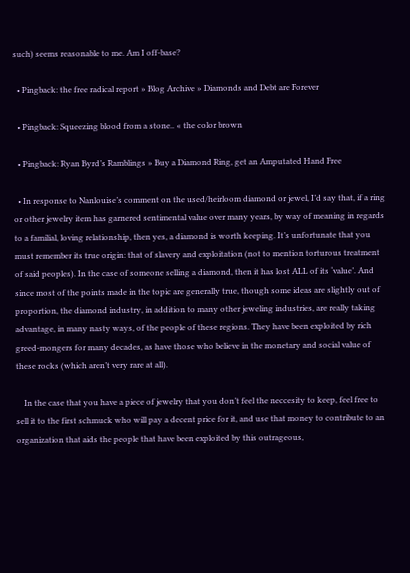such) seems reasonable to me. Am I off-base?

  • Pingback: the free radical report » Blog Archive » Diamonds and Debt are Forever

  • Pingback: Squeezing blood from a stone.. « the color brown

  • Pingback: Ryan Byrd’s Ramblings » Buy a Diamond Ring, get an Amputated Hand Free

  • In response to Nanlouise’s comment on the used/heirloom diamond or jewel, I’d say that, if a ring or other jewelry item has garnered sentimental value over many years, by way of meaning in regards to a familial, loving relationship, then yes, a diamond is worth keeping. It’s unfortunate that you must remember its true origin: that of slavery and exploitation (not to mention torturous treatment of said peoples). In the case of someone selling a diamond, then it has lost ALL of its ‘value’. And since most of the points made in the topic are generally true, though some ideas are slightly out of proportion, the diamond industry, in addition to many other jeweling industries, are really taking advantage, in many nasty ways, of the people of these regions. They have been exploited by rich greed-mongers for many decades, as have those who believe in the monetary and social value of these rocks (which aren’t very rare at all).

    In the case that you have a piece of jewelry that you don’t feel the neccesity to keep, feel free to sell it to the first schmuck who will pay a decent price for it, and use that money to contribute to an organization that aids the people that have been exploited by this outrageous,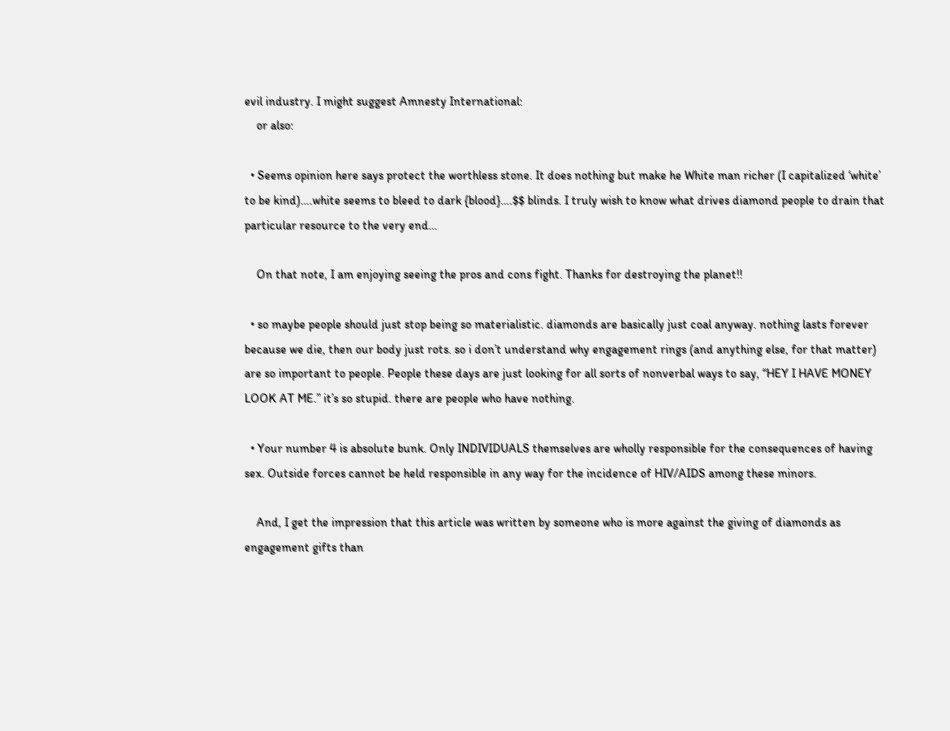evil industry. I might suggest Amnesty International:
    or also:

  • Seems opinion here says protect the worthless stone. It does nothing but make he White man richer (I capitalized ‘white’ to be kind)….white seems to bleed to dark {blood}….$$ blinds. I truly wish to know what drives diamond people to drain that particular resource to the very end…

    On that note, I am enjoying seeing the pros and cons fight. Thanks for destroying the planet!!

  • so maybe people should just stop being so materialistic. diamonds are basically just coal anyway. nothing lasts forever because we die, then our body just rots. so i don’t understand why engagement rings (and anything else, for that matter) are so important to people. People these days are just looking for all sorts of nonverbal ways to say, “HEY I HAVE MONEY LOOK AT ME.” it’s so stupid. there are people who have nothing.

  • Your number 4 is absolute bunk. Only INDIVIDUALS themselves are wholly responsible for the consequences of having sex. Outside forces cannot be held responsible in any way for the incidence of HIV/AIDS among these minors.

    And, I get the impression that this article was written by someone who is more against the giving of diamonds as engagement gifts than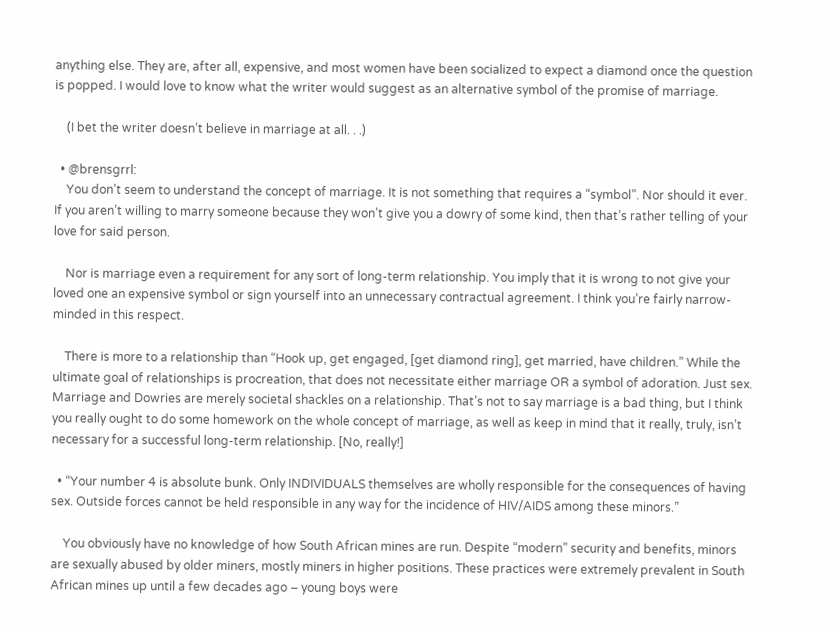anything else. They are, after all, expensive, and most women have been socialized to expect a diamond once the question is popped. I would love to know what the writer would suggest as an alternative symbol of the promise of marriage.

    (I bet the writer doesn’t believe in marriage at all. . .)

  • @brensgrrl:
    You don’t seem to understand the concept of marriage. It is not something that requires a “symbol”. Nor should it ever. If you aren’t willing to marry someone because they won’t give you a dowry of some kind, then that’s rather telling of your love for said person.

    Nor is marriage even a requirement for any sort of long-term relationship. You imply that it is wrong to not give your loved one an expensive symbol or sign yourself into an unnecessary contractual agreement. I think you’re fairly narrow-minded in this respect.

    There is more to a relationship than “Hook up, get engaged, [get diamond ring], get married, have children.” While the ultimate goal of relationships is procreation, that does not necessitate either marriage OR a symbol of adoration. Just sex. Marriage and Dowries are merely societal shackles on a relationship. That’s not to say marriage is a bad thing, but I think you really ought to do some homework on the whole concept of marriage, as well as keep in mind that it really, truly, isn’t necessary for a successful long-term relationship. [No, really!]

  • “Your number 4 is absolute bunk. Only INDIVIDUALS themselves are wholly responsible for the consequences of having sex. Outside forces cannot be held responsible in any way for the incidence of HIV/AIDS among these minors.”

    You obviously have no knowledge of how South African mines are run. Despite “modern” security and benefits, minors are sexually abused by older miners, mostly miners in higher positions. These practices were extremely prevalent in South African mines up until a few decades ago – young boys were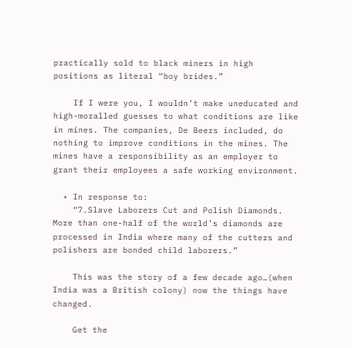practically sold to black miners in high positions as literal “boy brides.”

    If I were you, I wouldn’t make uneducated and high-moralled guesses to what conditions are like in mines. The companies, De Beers included, do nothing to improve conditions in the mines. The mines have a responsibility as an employer to grant their employees a safe working environment.

  • In response to:
    “7.Slave Laborers Cut and Polish Diamonds. More than one-half of the world’s diamonds are processed in India where many of the cutters and polishers are bonded child laborers.”

    This was the story of a few decade ago…(when India was a British colony) now the things have changed.

    Get the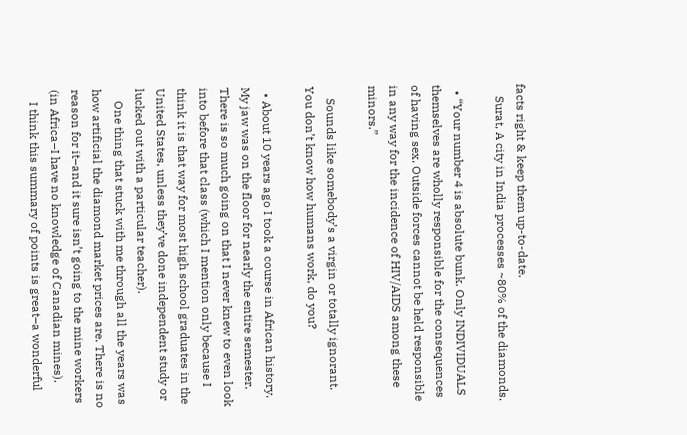facts right & keep them up-to-date.
    Surat, A city in India processes ~80% of the diamonds.

  • “Your number 4 is absolute bunk. Only INDIVIDUALS themselves are wholly responsible for the consequences of having sex. Outside forces cannot be held responsible in any way for the incidence of HIV/AIDS among these minors.”

    Sounds like somebody’s a virgin or totally ignorant. You don’t know how humans work, do you?

  • About 10 years ago I took a course in African history. My jaw was on the floor for nearly the entire semester. There is so much going on that I never knew to even look into before that class (which I mention only because I think it is that way for most high school graduates in the United States, unless they’ve done independent study or lucked out with a particular teacher).
    One thing that stuck with me through all the years was how artificial the diamond market prices are. There is no reason for it–and it sure isn’t going to the mine workers (in Africa–I have no knowledge of Canadian mines).
    I think this summary of points is great–a wonderful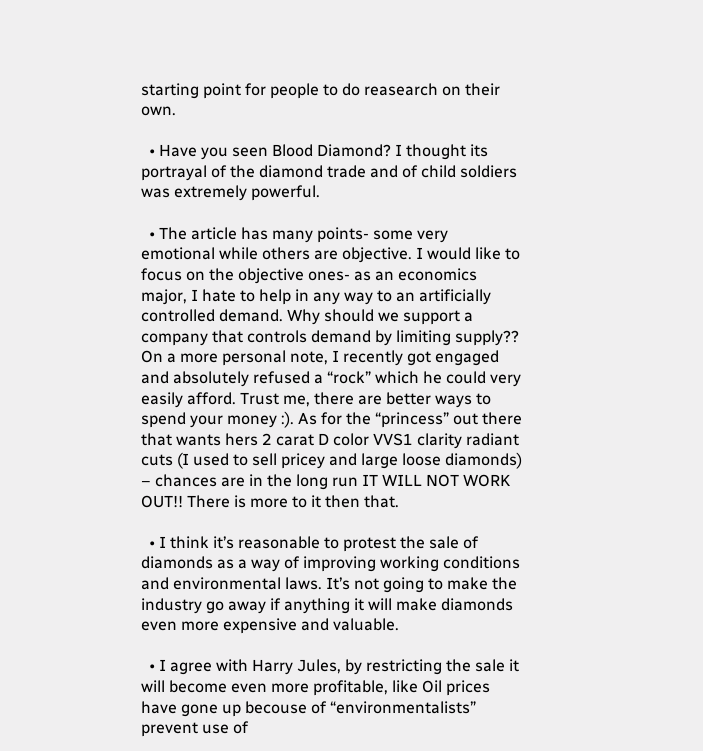starting point for people to do reasearch on their own.

  • Have you seen Blood Diamond? I thought its portrayal of the diamond trade and of child soldiers was extremely powerful.

  • The article has many points- some very emotional while others are objective. I would like to focus on the objective ones- as an economics major, I hate to help in any way to an artificially controlled demand. Why should we support a company that controls demand by limiting supply?? On a more personal note, I recently got engaged and absolutely refused a “rock” which he could very easily afford. Trust me, there are better ways to spend your money :). As for the “princess” out there that wants hers 2 carat D color VVS1 clarity radiant cuts (I used to sell pricey and large loose diamonds) – chances are in the long run IT WILL NOT WORK OUT!! There is more to it then that.

  • I think it’s reasonable to protest the sale of diamonds as a way of improving working conditions and environmental laws. It’s not going to make the industry go away if anything it will make diamonds even more expensive and valuable.

  • I agree with Harry Jules, by restricting the sale it will become even more profitable, like Oil prices have gone up becouse of “environmentalists” prevent use of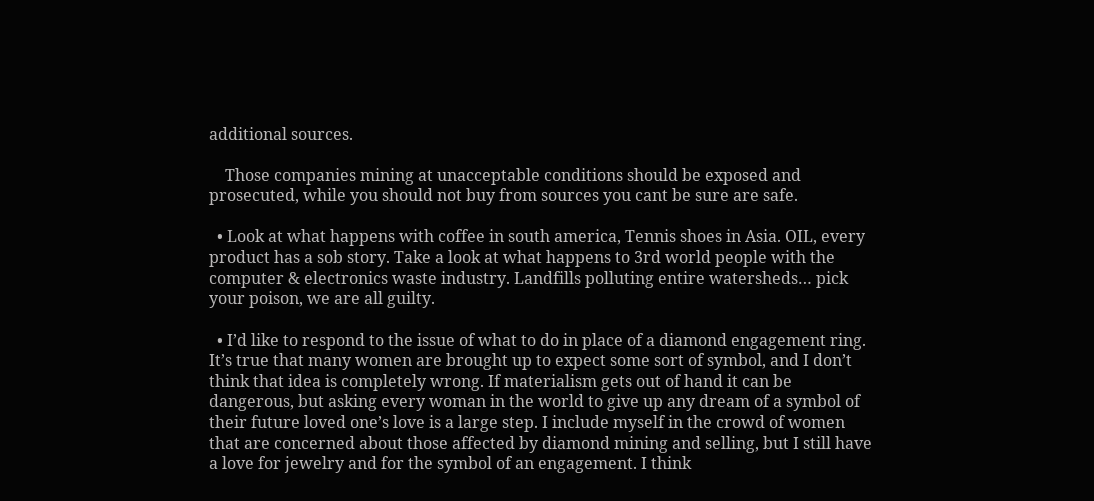additional sources.

    Those companies mining at unacceptable conditions should be exposed and prosecuted, while you should not buy from sources you cant be sure are safe.

  • Look at what happens with coffee in south america, Tennis shoes in Asia. OIL, every product has a sob story. Take a look at what happens to 3rd world people with the computer & electronics waste industry. Landfills polluting entire watersheds… pick your poison, we are all guilty.

  • I’d like to respond to the issue of what to do in place of a diamond engagement ring. It’s true that many women are brought up to expect some sort of symbol, and I don’t think that idea is completely wrong. If materialism gets out of hand it can be dangerous, but asking every woman in the world to give up any dream of a symbol of their future loved one’s love is a large step. I include myself in the crowd of women that are concerned about those affected by diamond mining and selling, but I still have a love for jewelry and for the symbol of an engagement. I think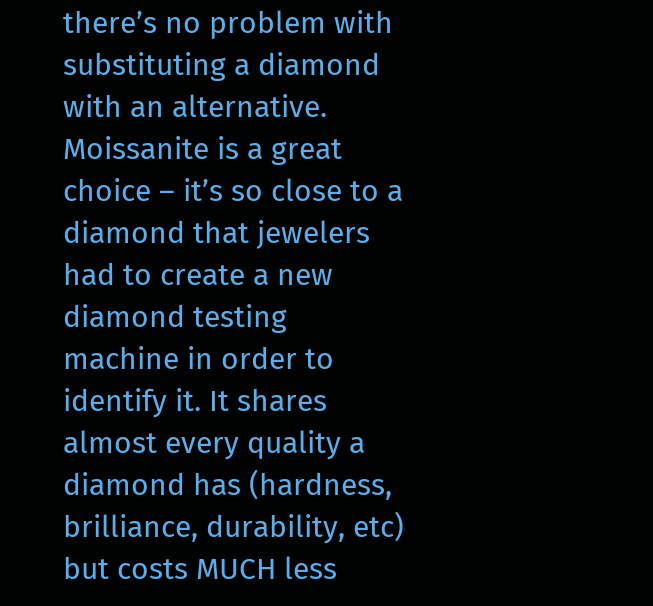there’s no problem with substituting a diamond with an alternative. Moissanite is a great choice – it’s so close to a diamond that jewelers had to create a new diamond testing machine in order to identify it. It shares almost every quality a diamond has (hardness, brilliance, durability, etc) but costs MUCH less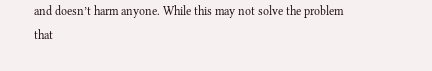and doesn’t harm anyone. While this may not solve the problem that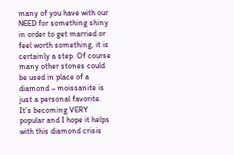many of you have with our NEED for something shiny in order to get married or feel worth something, it is certainly a step. Of course many other stones could be used in place of a diamond – moissanite is just a personal favorite. It’s becoming VERY popular and I hope it helps with this diamond crisis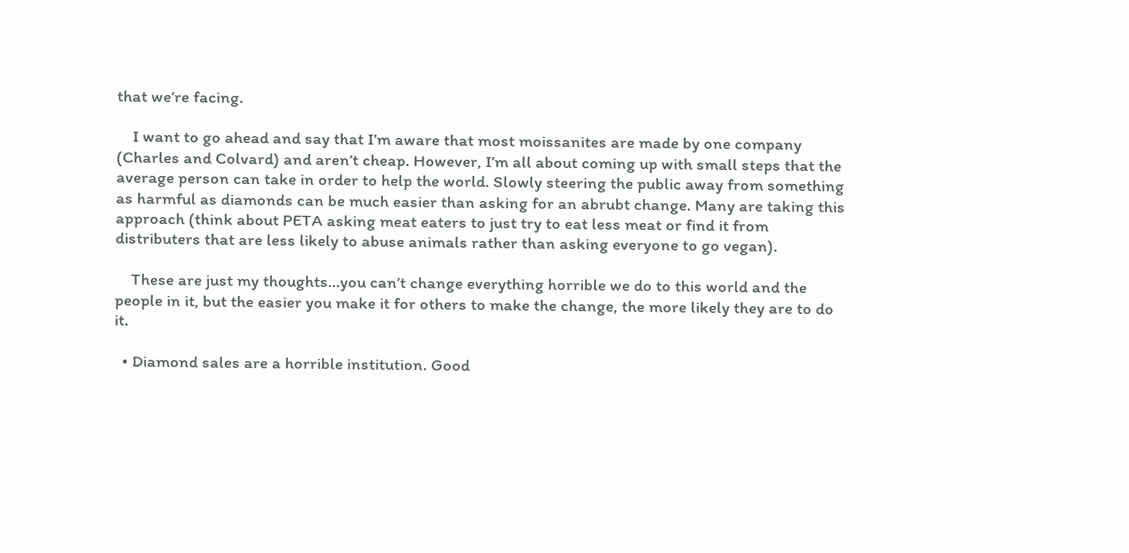that we’re facing.

    I want to go ahead and say that I’m aware that most moissanites are made by one company (Charles and Colvard) and aren’t cheap. However, I’m all about coming up with small steps that the average person can take in order to help the world. Slowly steering the public away from something as harmful as diamonds can be much easier than asking for an abrubt change. Many are taking this approach (think about PETA asking meat eaters to just try to eat less meat or find it from distributers that are less likely to abuse animals rather than asking everyone to go vegan).

    These are just my thoughts…you can’t change everything horrible we do to this world and the people in it, but the easier you make it for others to make the change, the more likely they are to do it.

  • Diamond sales are a horrible institution. Good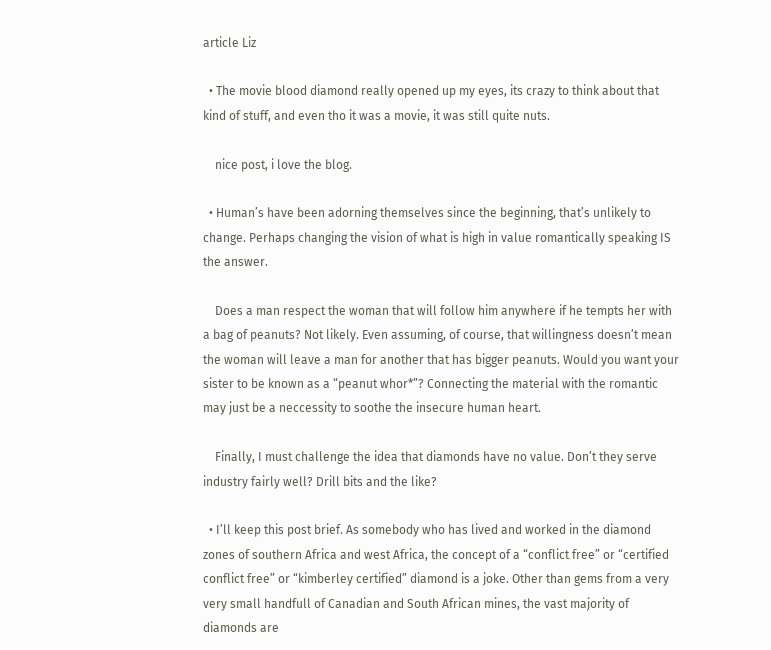article Liz

  • The movie blood diamond really opened up my eyes, its crazy to think about that kind of stuff, and even tho it was a movie, it was still quite nuts.

    nice post, i love the blog.

  • Human’s have been adorning themselves since the beginning, that’s unlikely to change. Perhaps changing the vision of what is high in value romantically speaking IS the answer.

    Does a man respect the woman that will follow him anywhere if he tempts her with a bag of peanuts? Not likely. Even assuming, of course, that willingness doesn’t mean the woman will leave a man for another that has bigger peanuts. Would you want your sister to be known as a “peanut whor*”? Connecting the material with the romantic may just be a neccessity to soothe the insecure human heart.

    Finally, I must challenge the idea that diamonds have no value. Don’t they serve industry fairly well? Drill bits and the like?

  • I’ll keep this post brief. As somebody who has lived and worked in the diamond zones of southern Africa and west Africa, the concept of a “conflict free” or “certified conflict free” or “kimberley certified” diamond is a joke. Other than gems from a very very small handfull of Canadian and South African mines, the vast majority of diamonds are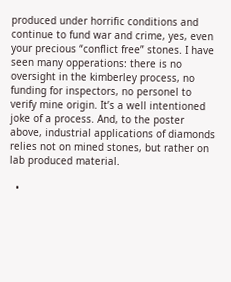produced under horrific conditions and continue to fund war and crime, yes, even your precious “conflict free” stones. I have seen many opperations: there is no oversight in the kimberley process, no funding for inspectors, no personel to verify mine origin. It’s a well intentioned joke of a process. And, to the poster above, industrial applications of diamonds relies not on mined stones, but rather on lab produced material.

  •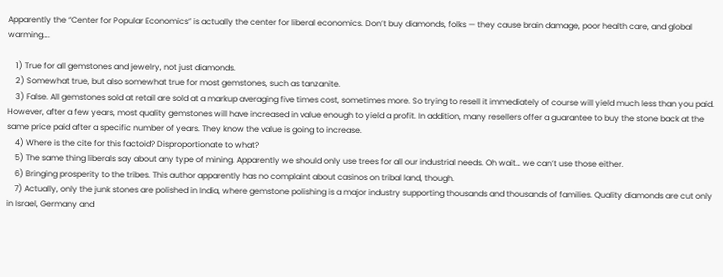Apparently the “Center for Popular Economics” is actually the center for liberal economics. Don’t buy diamonds, folks — they cause brain damage, poor health care, and global warming….

    1) True for all gemstones and jewelry, not just diamonds.
    2) Somewhat true, but also somewhat true for most gemstones, such as tanzanite.
    3) False. All gemstones sold at retail are sold at a markup averaging five times cost, sometimes more. So trying to resell it immediately of course will yield much less than you paid. However, after a few years, most quality gemstones will have increased in value enough to yield a profit. In addition, many resellers offer a guarantee to buy the stone back at the same price paid after a specific number of years. They know the value is going to increase.
    4) Where is the cite for this factoid? Disproportionate to what?
    5) The same thing liberals say about any type of mining. Apparently we should only use trees for all our industrial needs. Oh wait… we can’t use those either.
    6) Bringing prosperity to the tribes. This author apparently has no complaint about casinos on tribal land, though.
    7) Actually, only the junk stones are polished in India, where gemstone polishing is a major industry supporting thousands and thousands of families. Quality diamonds are cut only in Israel, Germany and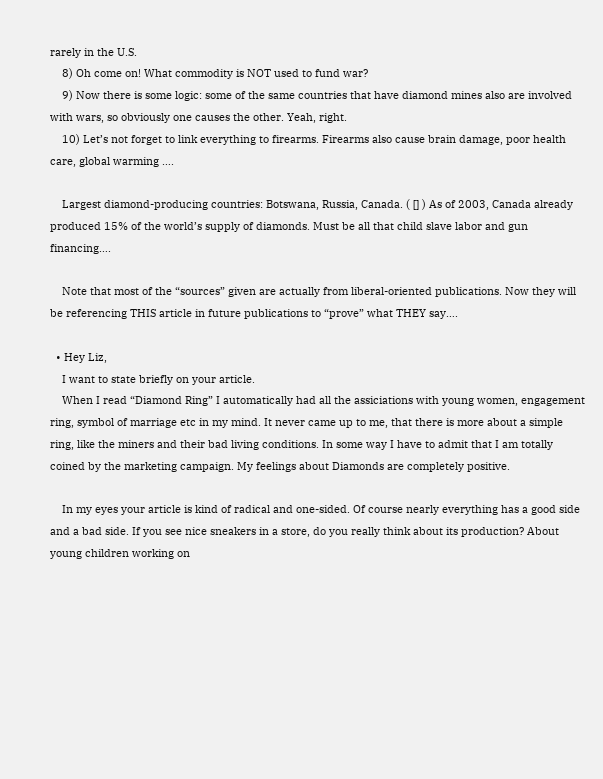rarely in the U.S.
    8) Oh come on! What commodity is NOT used to fund war?
    9) Now there is some logic: some of the same countries that have diamond mines also are involved with wars, so obviously one causes the other. Yeah, right.
    10) Let’s not forget to link everything to firearms. Firearms also cause brain damage, poor health care, global warming ….

    Largest diamond-producing countries: Botswana, Russia, Canada. ( [] ) As of 2003, Canada already produced 15% of the world’s supply of diamonds. Must be all that child slave labor and gun financing….

    Note that most of the “sources” given are actually from liberal-oriented publications. Now they will be referencing THIS article in future publications to “prove” what THEY say….

  • Hey Liz,
    I want to state briefly on your article.
    When I read “Diamond Ring” I automatically had all the assiciations with young women, engagement ring, symbol of marriage etc in my mind. It never came up to me, that there is more about a simple ring, like the miners and their bad living conditions. In some way I have to admit that I am totally coined by the marketing campaign. My feelings about Diamonds are completely positive.

    In my eyes your article is kind of radical and one-sided. Of course nearly everything has a good side and a bad side. If you see nice sneakers in a store, do you really think about its production? About young children working on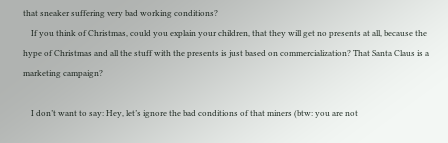that sneaker suffering very bad working conditions?
    If you think of Christmas, could you explain your children, that they will get no presents at all, because the hype of Christmas and all the stuff with the presents is just based on commercialization? That Santa Claus is a marketing campaign?

    I don’t want to say: Hey, let’s ignore the bad conditions of that miners (btw: you are not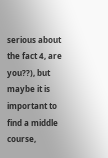serious about the fact 4, are you??), but maybe it is important to find a middle course,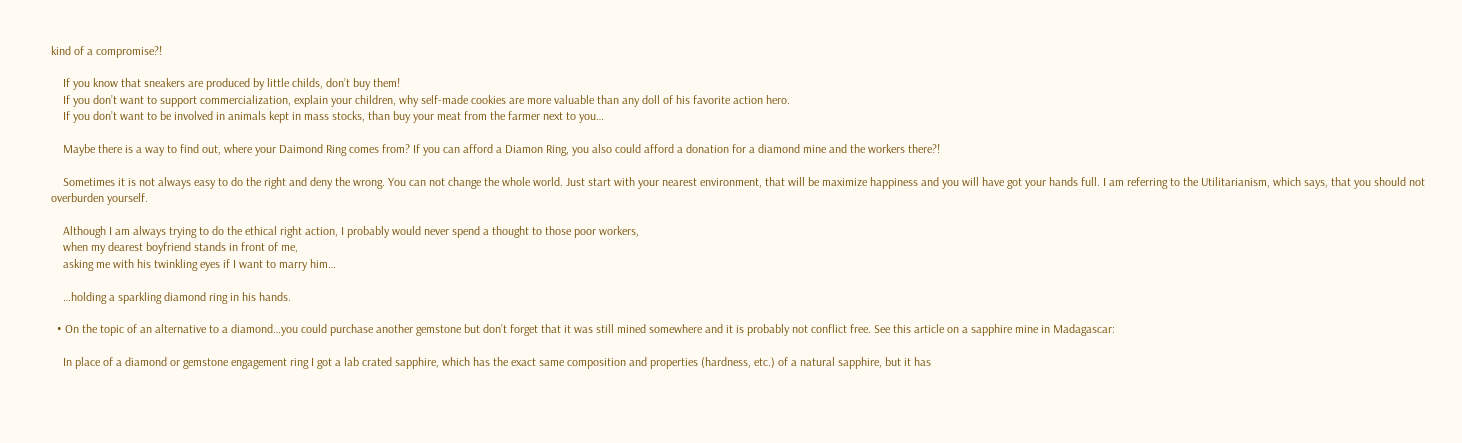kind of a compromise?!

    If you know that sneakers are produced by little childs, don’t buy them!
    If you don’t want to support commercialization, explain your children, why self-made cookies are more valuable than any doll of his favorite action hero.
    If you don’t want to be involved in animals kept in mass stocks, than buy your meat from the farmer next to you…

    Maybe there is a way to find out, where your Daimond Ring comes from? If you can afford a Diamon Ring, you also could afford a donation for a diamond mine and the workers there?!

    Sometimes it is not always easy to do the right and deny the wrong. You can not change the whole world. Just start with your nearest environment, that will be maximize happiness and you will have got your hands full. I am referring to the Utilitarianism, which says, that you should not overburden yourself.

    Although I am always trying to do the ethical right action, I probably would never spend a thought to those poor workers,
    when my dearest boyfriend stands in front of me,
    asking me with his twinkling eyes if I want to marry him…

    …holding a sparkling diamond ring in his hands.

  • On the topic of an alternative to a diamond…you could purchase another gemstone but don’t forget that it was still mined somewhere and it is probably not conflict free. See this article on a sapphire mine in Madagascar:

    In place of a diamond or gemstone engagement ring I got a lab crated sapphire, which has the exact same composition and properties (hardness, etc.) of a natural sapphire, but it has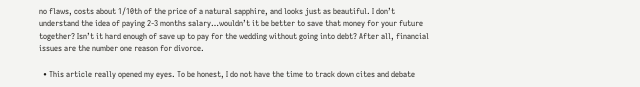no flaws, costs about 1/10th of the price of a natural sapphire, and looks just as beautiful. I don’t understand the idea of paying 2-3 months salary…wouldn’t it be better to save that money for your future together? Isn’t it hard enough of save up to pay for the wedding without going into debt? After all, financial issues are the number one reason for divorce.

  • This article really opened my eyes. To be honest, I do not have the time to track down cites and debate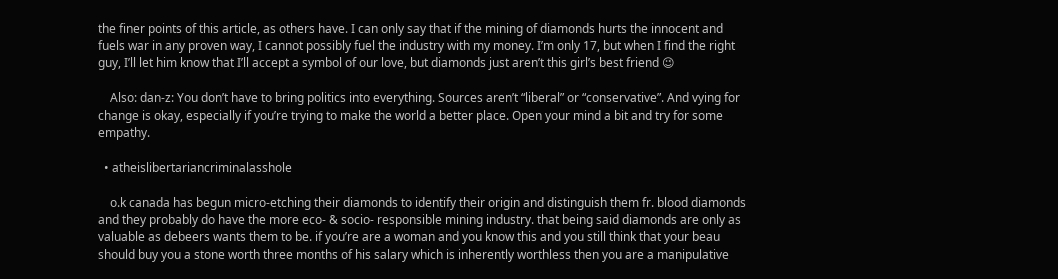the finer points of this article, as others have. I can only say that if the mining of diamonds hurts the innocent and fuels war in any proven way, I cannot possibly fuel the industry with my money. I’m only 17, but when I find the right guy, I’ll let him know that I’ll accept a symbol of our love, but diamonds just aren’t this girl’s best friend 😉

    Also: dan-z: You don’t have to bring politics into everything. Sources aren’t “liberal” or “conservative”. And vying for change is okay, especially if you’re trying to make the world a better place. Open your mind a bit and try for some empathy.

  • atheislibertariancriminalasshole

    o.k canada has begun micro-etching their diamonds to identify their origin and distinguish them fr. blood diamonds and they probably do have the more eco- & socio- responsible mining industry. that being said diamonds are only as valuable as debeers wants them to be. if you’re are a woman and you know this and you still think that your beau should buy you a stone worth three months of his salary which is inherently worthless then you are a manipulative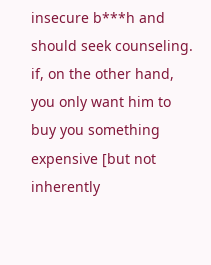insecure b***h and should seek counseling. if, on the other hand, you only want him to buy you something expensive [but not inherently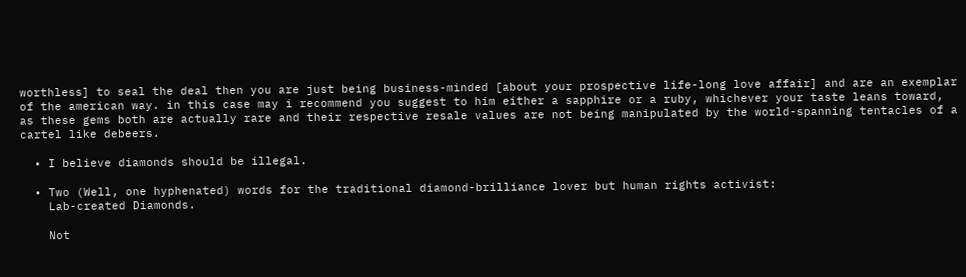worthless] to seal the deal then you are just being business-minded [about your prospective life-long love affair] and are an exemplar of the american way. in this case may i recommend you suggest to him either a sapphire or a ruby, whichever your taste leans toward, as these gems both are actually rare and their respective resale values are not being manipulated by the world-spanning tentacles of a cartel like debeers.

  • I believe diamonds should be illegal.

  • Two (Well, one hyphenated) words for the traditional diamond-brilliance lover but human rights activist:
    Lab-created Diamonds.

    Not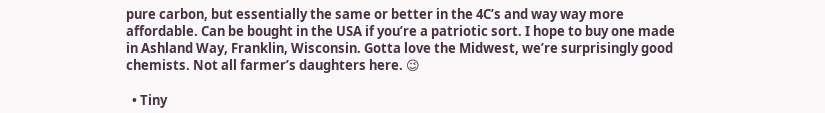pure carbon, but essentially the same or better in the 4C’s and way way more affordable. Can be bought in the USA if you’re a patriotic sort. I hope to buy one made in Ashland Way, Franklin, Wisconsin. Gotta love the Midwest, we’re surprisingly good chemists. Not all farmer’s daughters here. 😉

  • Tiny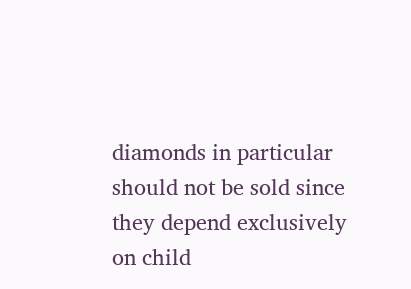diamonds in particular should not be sold since they depend exclusively on child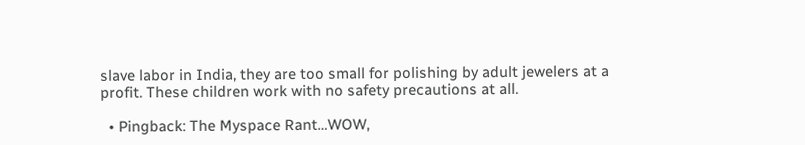slave labor in India, they are too small for polishing by adult jewelers at a profit. These children work with no safety precautions at all.

  • Pingback: The Myspace Rant…WOW,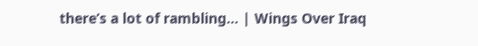there’s a lot of rambling… | Wings Over Iraq